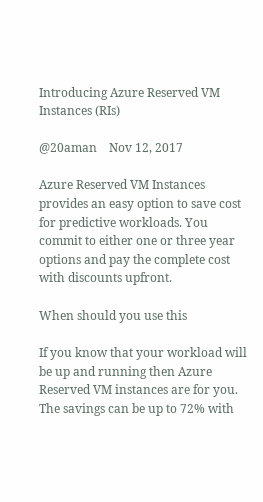Introducing Azure Reserved VM Instances (RIs)

@20aman    Nov 12, 2017

Azure Reserved VM Instances provides an easy option to save cost for predictive workloads. You commit to either one or three year options and pay the complete cost with discounts upfront.

When should you use this

If you know that your workload will be up and running then Azure Reserved VM instances are for you. The savings can be up to 72% with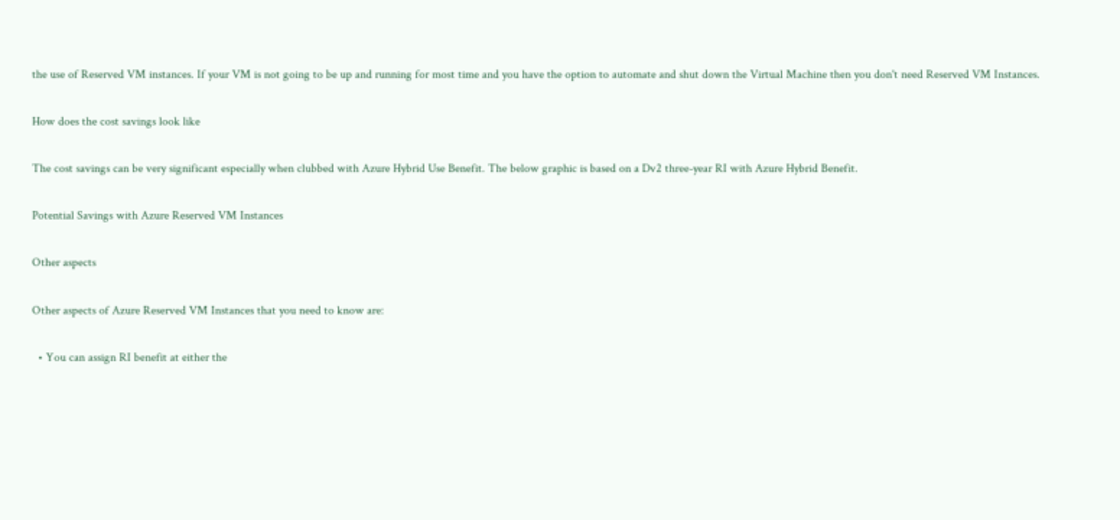the use of Reserved VM instances. If your VM is not going to be up and running for most time and you have the option to automate and shut down the Virtual Machine then you don't need Reserved VM Instances.

How does the cost savings look like

The cost savings can be very significant especially when clubbed with Azure Hybrid Use Benefit. The below graphic is based on a Dv2 three-year RI with Azure Hybrid Benefit.

Potential Savings with Azure Reserved VM Instances

Other aspects

Other aspects of Azure Reserved VM Instances that you need to know are:

  • You can assign RI benefit at either the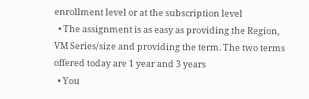enrollment level or at the subscription level
  • The assignment is as easy as providing the Region, VM Series/size and providing the term. The two terms offered today are 1 year and 3 years
  • You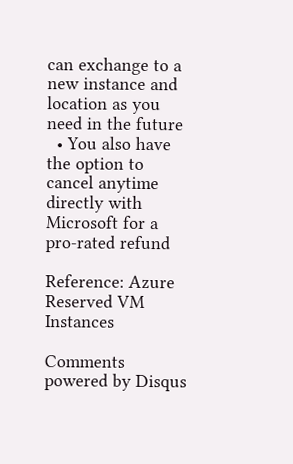can exchange to a new instance and location as you need in the future
  • You also have the option to cancel anytime directly with Microsoft for a pro-rated refund

Reference: Azure Reserved VM Instances

Comments powered by Disqus